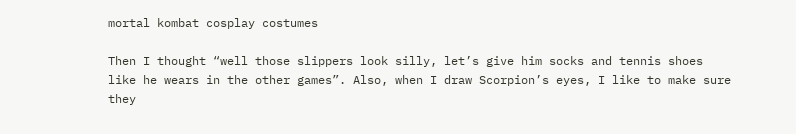mortal kombat cosplay costumes

Then I thought “well those slippers look silly, let’s give him socks and tennis shoes like he wears in the other games”. Also, when I draw Scorpion’s eyes, I like to make sure they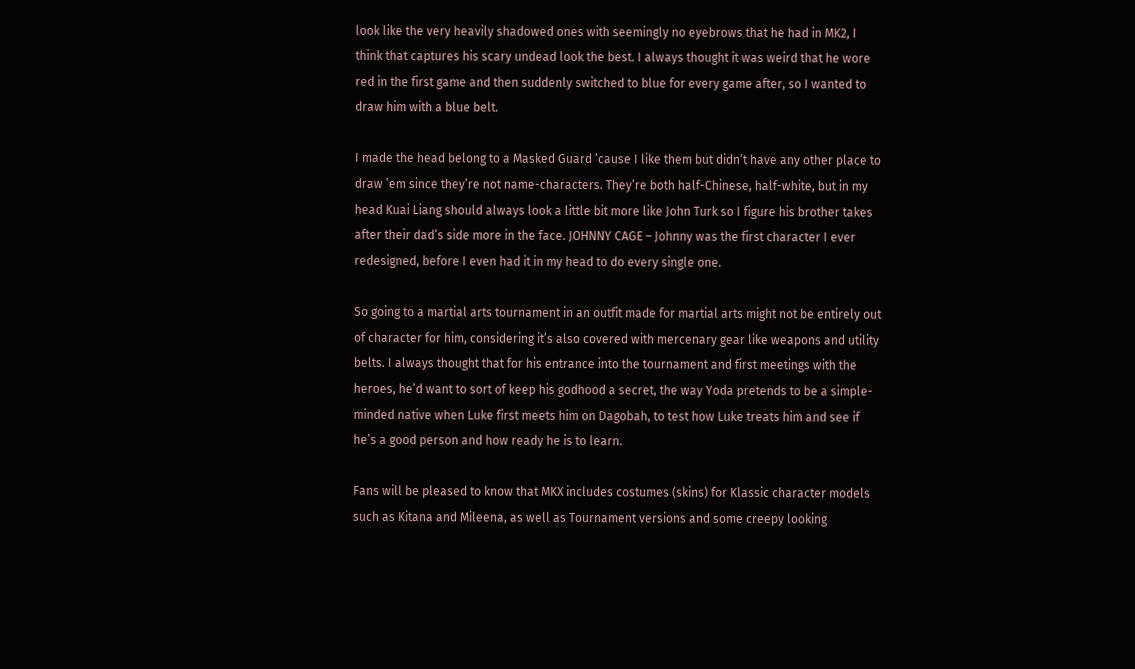look like the very heavily shadowed ones with seemingly no eyebrows that he had in MK2, I think that captures his scary undead look the best. I always thought it was weird that he wore red in the first game and then suddenly switched to blue for every game after, so I wanted to draw him with a blue belt.

I made the head belong to a Masked Guard ’cause I like them but didn’t have any other place to draw ’em since they’re not name-characters. They’re both half-Chinese, half-white, but in my head Kuai Liang should always look a little bit more like John Turk so I figure his brother takes after their dad’s side more in the face. JOHNNY CAGE – Johnny was the first character I ever redesigned, before I even had it in my head to do every single one.

So going to a martial arts tournament in an outfit made for martial arts might not be entirely out of character for him, considering it’s also covered with mercenary gear like weapons and utility belts. I always thought that for his entrance into the tournament and first meetings with the heroes, he’d want to sort of keep his godhood a secret, the way Yoda pretends to be a simple-minded native when Luke first meets him on Dagobah, to test how Luke treats him and see if he’s a good person and how ready he is to learn.

Fans will be pleased to know that MKX includes costumes (skins) for Klassic character models such as Kitana and Mileena, as well as Tournament versions and some creepy looking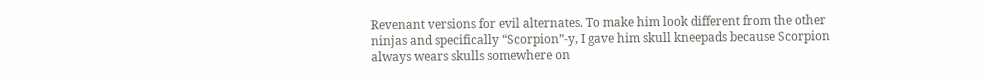Revenant versions for evil alternates. To make him look different from the other ninjas and specifically “Scorpion”-y, I gave him skull kneepads because Scorpion always wears skulls somewhere on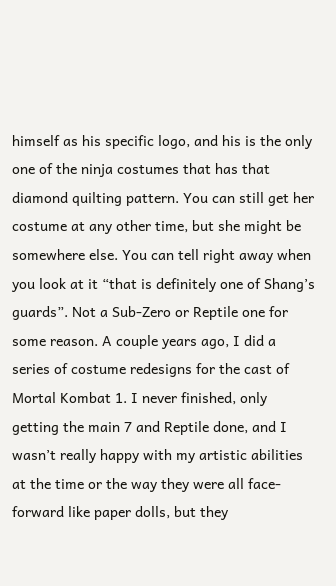himself as his specific logo, and his is the only one of the ninja costumes that has that diamond quilting pattern. You can still get her costume at any other time, but she might be somewhere else. You can tell right away when you look at it “that is definitely one of Shang’s guards”. Not a Sub-Zero or Reptile one for some reason. A couple years ago, I did a series of costume redesigns for the cast of Mortal Kombat 1. I never finished, only getting the main 7 and Reptile done, and I wasn’t really happy with my artistic abilities at the time or the way they were all face-forward like paper dolls, but they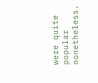were quite popular nonetheless.